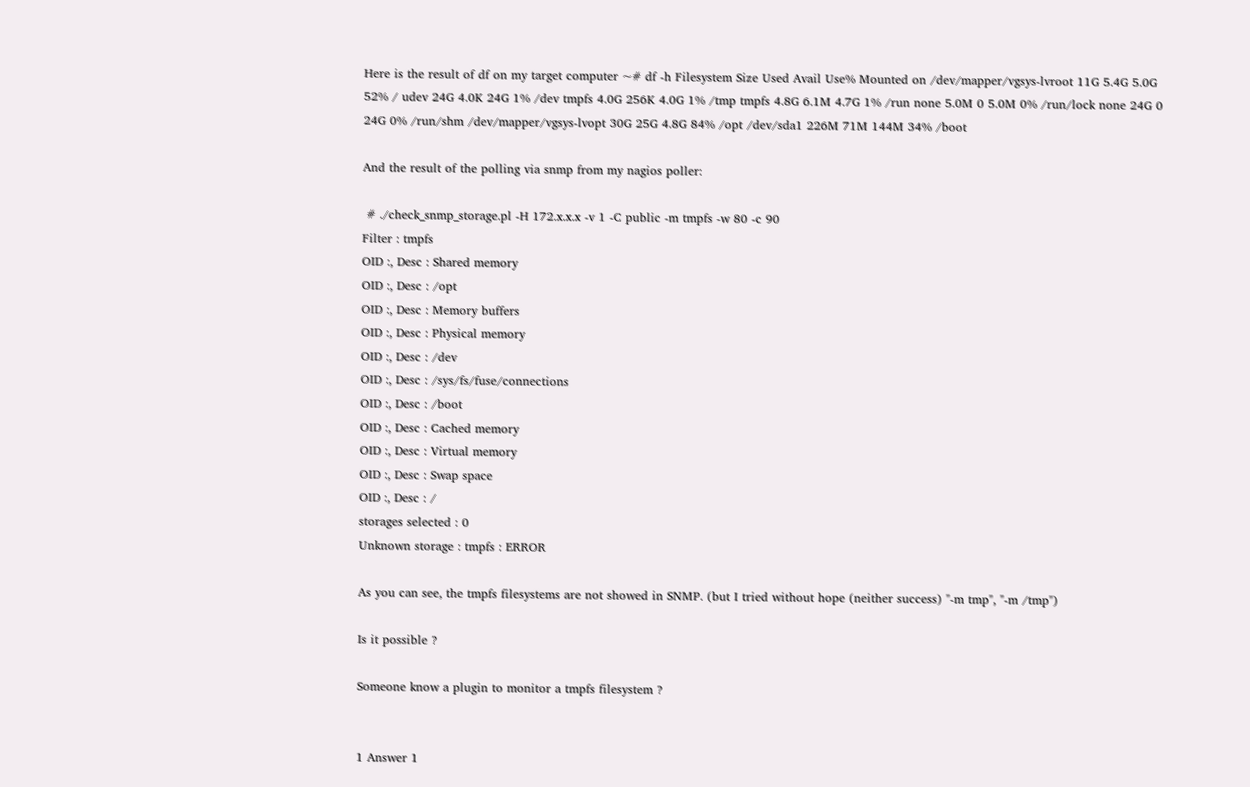Here is the result of df on my target computer ~# df -h Filesystem Size Used Avail Use% Mounted on /dev/mapper/vgsys-lvroot 11G 5.4G 5.0G 52% / udev 24G 4.0K 24G 1% /dev tmpfs 4.0G 256K 4.0G 1% /tmp tmpfs 4.8G 6.1M 4.7G 1% /run none 5.0M 0 5.0M 0% /run/lock none 24G 0 24G 0% /run/shm /dev/mapper/vgsys-lvopt 30G 25G 4.8G 84% /opt /dev/sda1 226M 71M 144M 34% /boot

And the result of the polling via snmp from my nagios poller:

 # ./check_snmp_storage.pl -H 172.x.x.x -v 1 -C public -m tmpfs -w 80 -c 90
Filter : tmpfs
OID :, Desc : Shared memory
OID :, Desc : /opt
OID :, Desc : Memory buffers
OID :, Desc : Physical memory
OID :, Desc : /dev
OID :, Desc : /sys/fs/fuse/connections
OID :, Desc : /boot
OID :, Desc : Cached memory
OID :, Desc : Virtual memory
OID :, Desc : Swap space
OID :, Desc : /
storages selected : 0
Unknown storage : tmpfs : ERROR

As you can see, the tmpfs filesystems are not showed in SNMP. (but I tried without hope (neither success) "-m tmp", "-m /tmp")

Is it possible ?

Someone know a plugin to monitor a tmpfs filesystem ?


1 Answer 1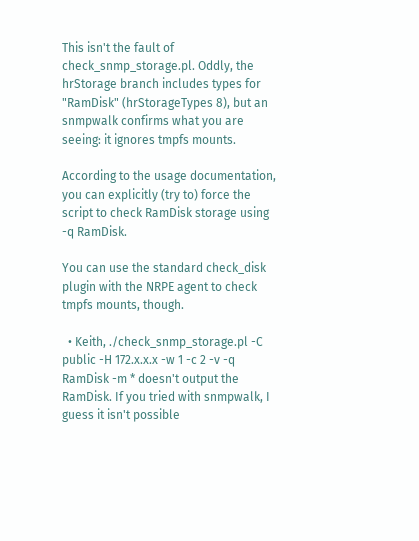This isn't the fault of check_snmp_storage.pl. Oddly, the hrStorage branch includes types for "RamDisk" (hrStorageTypes 8), but an snmpwalk confirms what you are seeing: it ignores tmpfs mounts.

According to the usage documentation, you can explicitly (try to) force the script to check RamDisk storage using -q RamDisk.

You can use the standard check_disk plugin with the NRPE agent to check tmpfs mounts, though.

  • Keith, ./check_snmp_storage.pl -C public -H 172.x.x.x -w 1 -c 2 -v -q RamDisk -m * doesn't output the RamDisk. If you tried with snmpwalk, I guess it isn't possible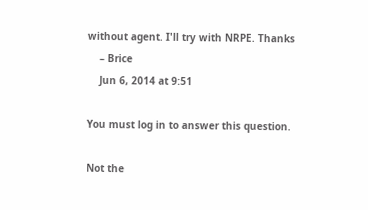without agent. I'll try with NRPE. Thanks
    – Brice
    Jun 6, 2014 at 9:51

You must log in to answer this question.

Not the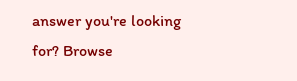answer you're looking for? Browse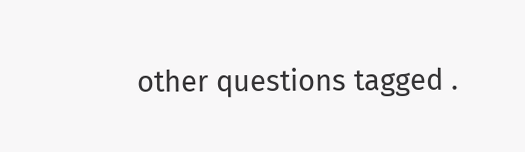other questions tagged .